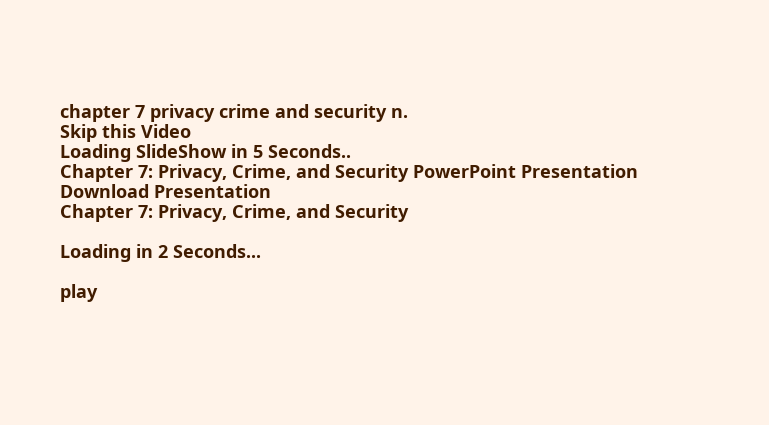chapter 7 privacy crime and security n.
Skip this Video
Loading SlideShow in 5 Seconds..
Chapter 7: Privacy, Crime, and Security PowerPoint Presentation
Download Presentation
Chapter 7: Privacy, Crime, and Security

Loading in 2 Seconds...

play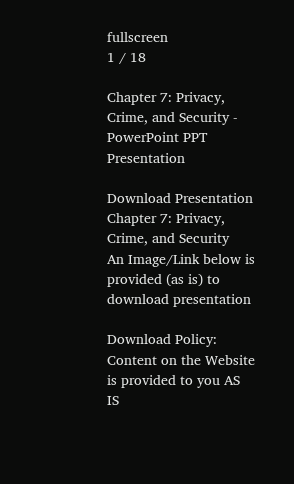fullscreen
1 / 18

Chapter 7: Privacy, Crime, and Security - PowerPoint PPT Presentation

Download Presentation
Chapter 7: Privacy, Crime, and Security
An Image/Link below is provided (as is) to download presentation

Download Policy: Content on the Website is provided to you AS IS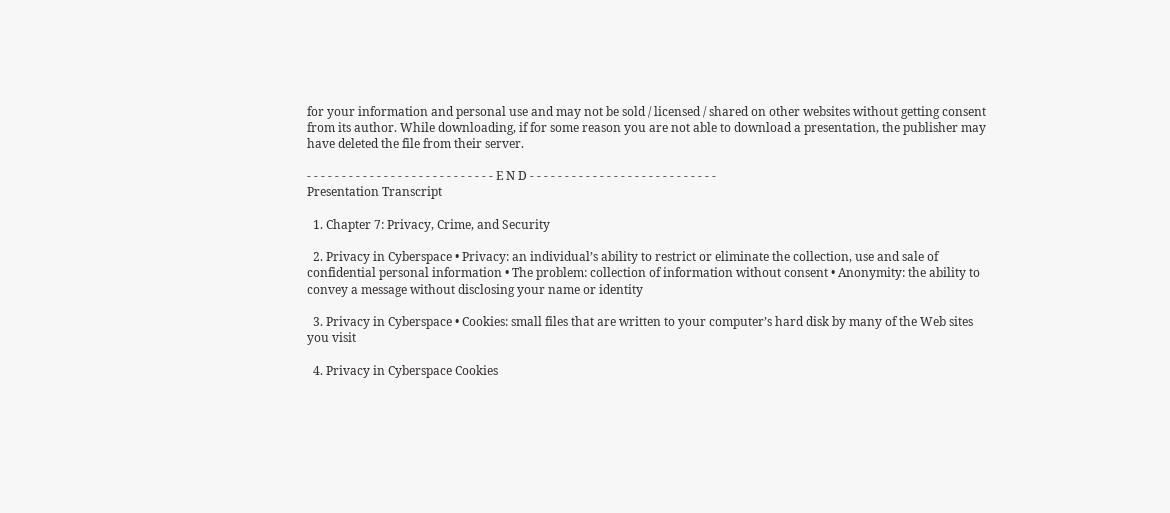for your information and personal use and may not be sold / licensed / shared on other websites without getting consent from its author. While downloading, if for some reason you are not able to download a presentation, the publisher may have deleted the file from their server.

- - - - - - - - - - - - - - - - - - - - - - - - - - - E N D - - - - - - - - - - - - - - - - - - - - - - - - - - -
Presentation Transcript

  1. Chapter 7: Privacy, Crime, and Security

  2. Privacy in Cyberspace • Privacy: an individual’s ability to restrict or eliminate the collection, use and sale of confidential personal information • The problem: collection of information without consent • Anonymity: the ability to convey a message without disclosing your name or identity

  3. Privacy in Cyberspace • Cookies: small files that are written to your computer’s hard disk by many of the Web sites you visit

  4. Privacy in Cyberspace Cookies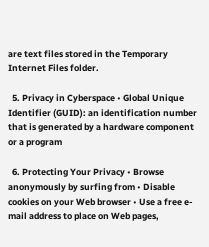are text files stored in the Temporary Internet Files folder.

  5. Privacy in Cyberspace • Global Unique Identifier (GUID): an identification number that is generated by a hardware component or a program

  6. Protecting Your Privacy • Browse anonymously by surfing from • Disable cookies on your Web browser • Use a free e-mail address to place on Web pages,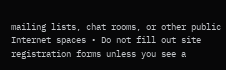mailing lists, chat rooms, or other public Internet spaces • Do not fill out site registration forms unless you see a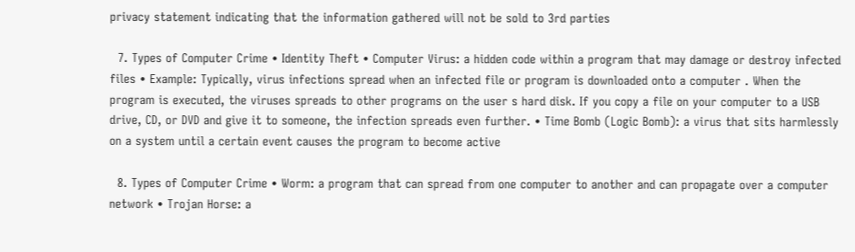privacy statement indicating that the information gathered will not be sold to 3rd parties

  7. Types of Computer Crime • Identity Theft • Computer Virus: a hidden code within a program that may damage or destroy infected files • Example: Typically, virus infections spread when an infected file or program is downloaded onto a computer . When the program is executed, the viruses spreads to other programs on the user s hard disk. If you copy a file on your computer to a USB drive, CD, or DVD and give it to someone, the infection spreads even further. • Time Bomb (Logic Bomb): a virus that sits harmlessly on a system until a certain event causes the program to become active

  8. Types of Computer Crime • Worm: a program that can spread from one computer to another and can propagate over a computer network • Trojan Horse: a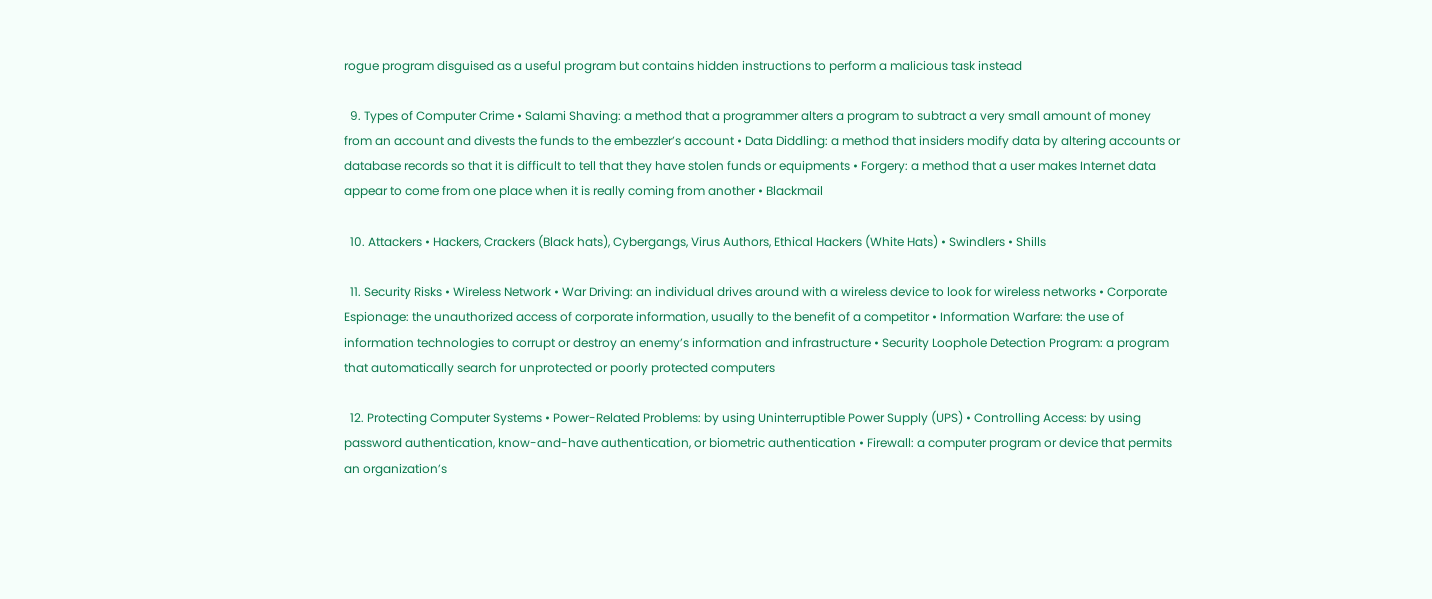rogue program disguised as a useful program but contains hidden instructions to perform a malicious task instead

  9. Types of Computer Crime • Salami Shaving: a method that a programmer alters a program to subtract a very small amount of money from an account and divests the funds to the embezzler’s account • Data Diddling: a method that insiders modify data by altering accounts or database records so that it is difficult to tell that they have stolen funds or equipments • Forgery: a method that a user makes Internet data appear to come from one place when it is really coming from another • Blackmail

  10. Attackers • Hackers, Crackers (Black hats), Cybergangs, Virus Authors, Ethical Hackers (White Hats) • Swindlers • Shills

  11. Security Risks • Wireless Network • War Driving: an individual drives around with a wireless device to look for wireless networks • Corporate Espionage: the unauthorized access of corporate information, usually to the benefit of a competitor • Information Warfare: the use of information technologies to corrupt or destroy an enemy’s information and infrastructure • Security Loophole Detection Program: a program that automatically search for unprotected or poorly protected computers

  12. Protecting Computer Systems • Power-Related Problems: by using Uninterruptible Power Supply (UPS) • Controlling Access: by using password authentication, know-and-have authentication, or biometric authentication • Firewall: a computer program or device that permits an organization’s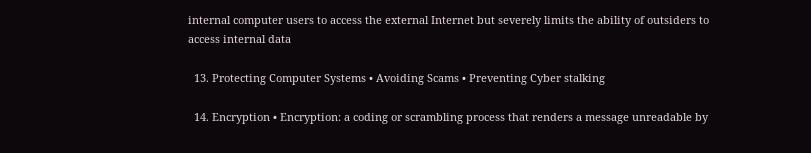internal computer users to access the external Internet but severely limits the ability of outsiders to access internal data

  13. Protecting Computer Systems • Avoiding Scams • Preventing Cyber stalking

  14. Encryption • Encryption: a coding or scrambling process that renders a message unreadable by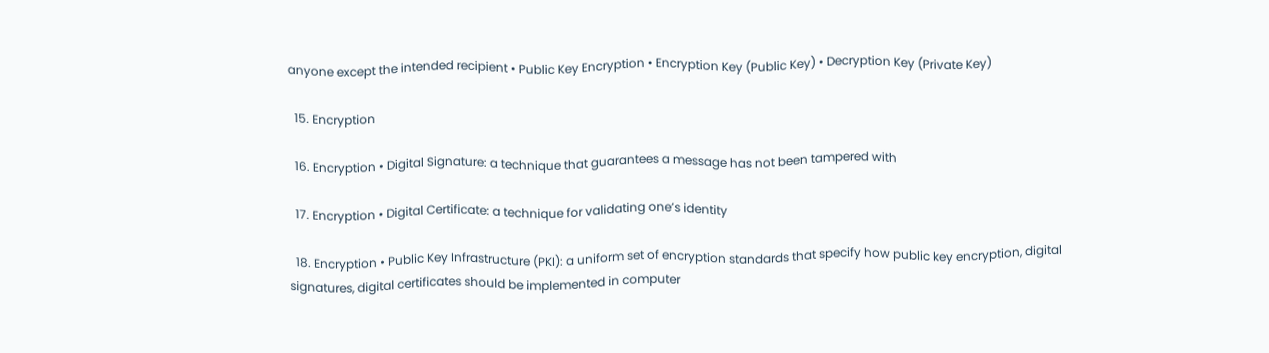anyone except the intended recipient • Public Key Encryption • Encryption Key (Public Key) • Decryption Key (Private Key)

  15. Encryption

  16. Encryption • Digital Signature: a technique that guarantees a message has not been tampered with

  17. Encryption • Digital Certificate: a technique for validating one’s identity

  18. Encryption • Public Key Infrastructure (PKI): a uniform set of encryption standards that specify how public key encryption, digital signatures, digital certificates should be implemented in computer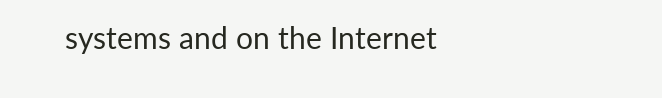systems and on the Internet